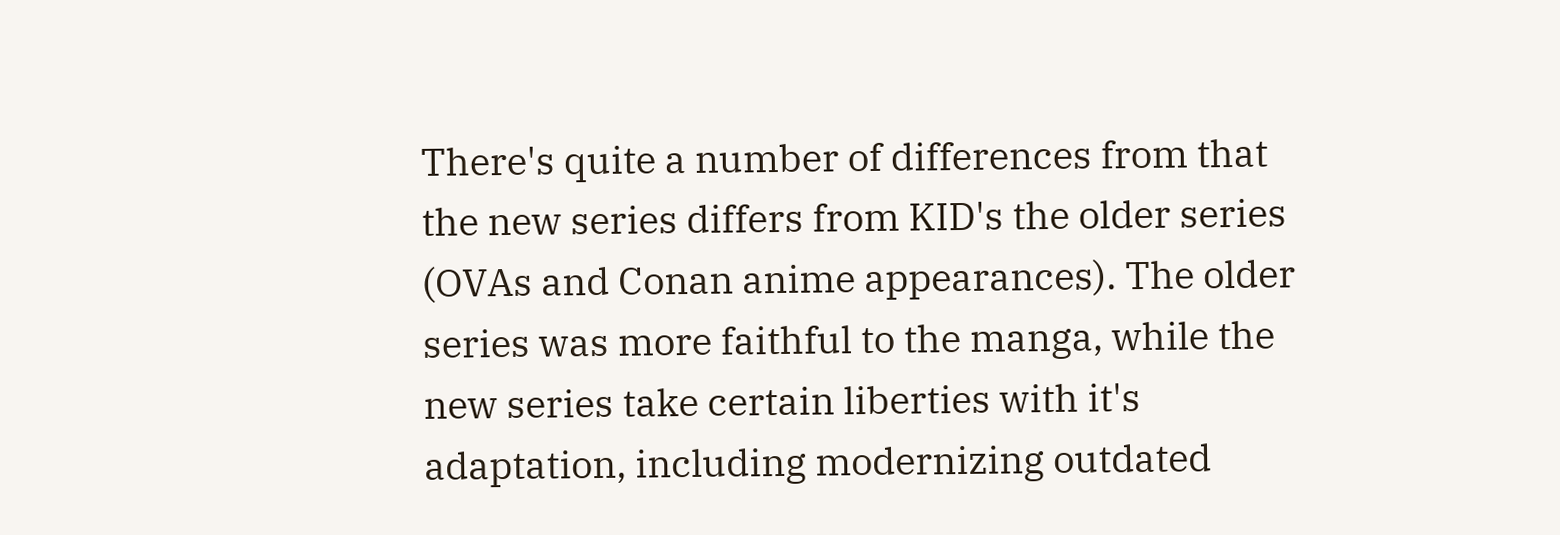There's quite a number of differences from that the new series differs from KID's the older series (OVAs and Conan anime appearances). The older series was more faithful to the manga, while the new series take certain liberties with it's adaptation, including modernizing outdated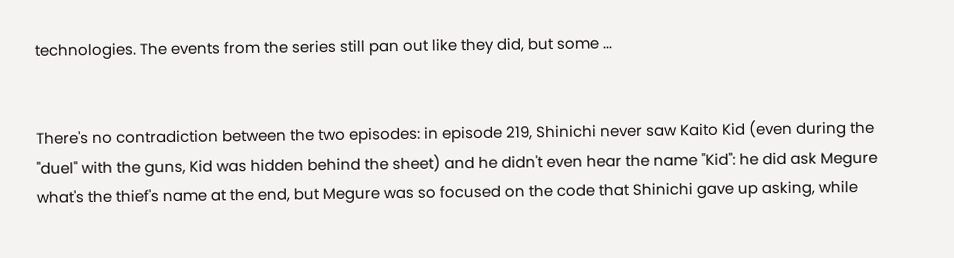technologies. The events from the series still pan out like they did, but some ...


There's no contradiction between the two episodes: in episode 219, Shinichi never saw Kaito Kid (even during the "duel" with the guns, Kid was hidden behind the sheet) and he didn't even hear the name "Kid": he did ask Megure what's the thief's name at the end, but Megure was so focused on the code that Shinichi gave up asking, while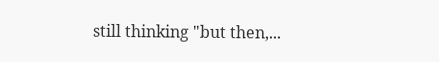still thinking "but then,...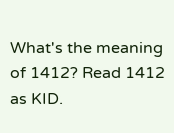What's the meaning of 1412? Read 1412 as KID.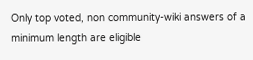Only top voted, non community-wiki answers of a minimum length are eligible